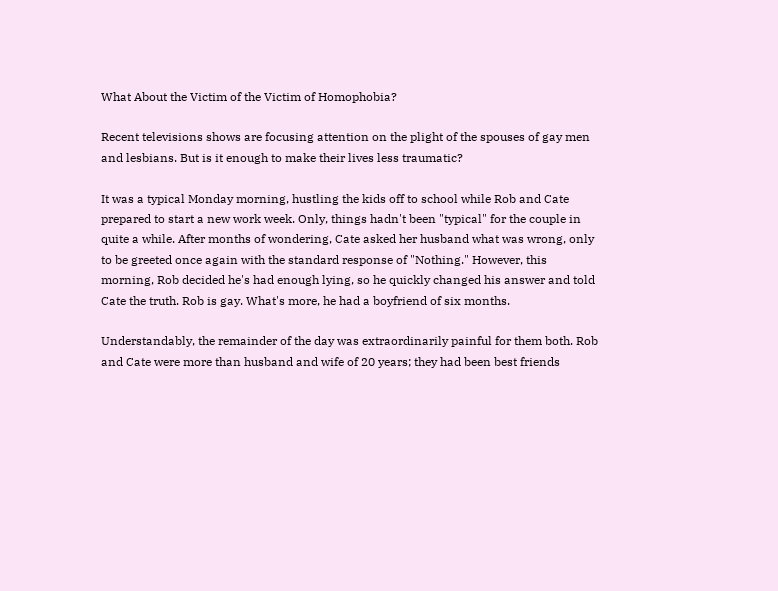What About the Victim of the Victim of Homophobia?

Recent televisions shows are focusing attention on the plight of the spouses of gay men and lesbians. But is it enough to make their lives less traumatic?

It was a typical Monday morning, hustling the kids off to school while Rob and Cate prepared to start a new work week. Only, things hadn't been "typical" for the couple in quite a while. After months of wondering, Cate asked her husband what was wrong, only to be greeted once again with the standard response of "Nothing." However, this morning, Rob decided he's had enough lying, so he quickly changed his answer and told Cate the truth. Rob is gay. What's more, he had a boyfriend of six months.

Understandably, the remainder of the day was extraordinarily painful for them both. Rob and Cate were more than husband and wife of 20 years; they had been best friends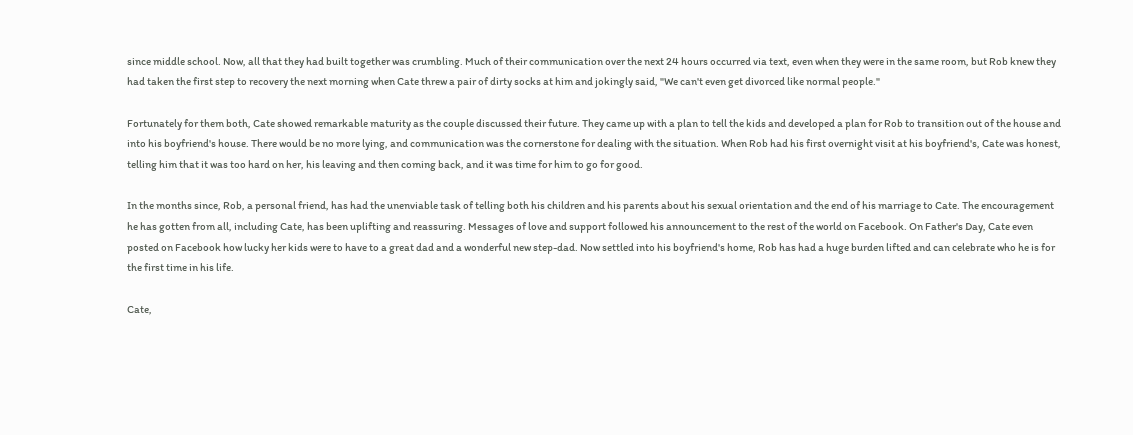since middle school. Now, all that they had built together was crumbling. Much of their communication over the next 24 hours occurred via text, even when they were in the same room, but Rob knew they had taken the first step to recovery the next morning when Cate threw a pair of dirty socks at him and jokingly said, "We can't even get divorced like normal people."

Fortunately for them both, Cate showed remarkable maturity as the couple discussed their future. They came up with a plan to tell the kids and developed a plan for Rob to transition out of the house and into his boyfriend's house. There would be no more lying, and communication was the cornerstone for dealing with the situation. When Rob had his first overnight visit at his boyfriend's, Cate was honest, telling him that it was too hard on her, his leaving and then coming back, and it was time for him to go for good.

In the months since, Rob, a personal friend, has had the unenviable task of telling both his children and his parents about his sexual orientation and the end of his marriage to Cate. The encouragement he has gotten from all, including Cate, has been uplifting and reassuring. Messages of love and support followed his announcement to the rest of the world on Facebook. On Father's Day, Cate even posted on Facebook how lucky her kids were to have to a great dad and a wonderful new step-dad. Now settled into his boyfriend's home, Rob has had a huge burden lifted and can celebrate who he is for the first time in his life.

Cate,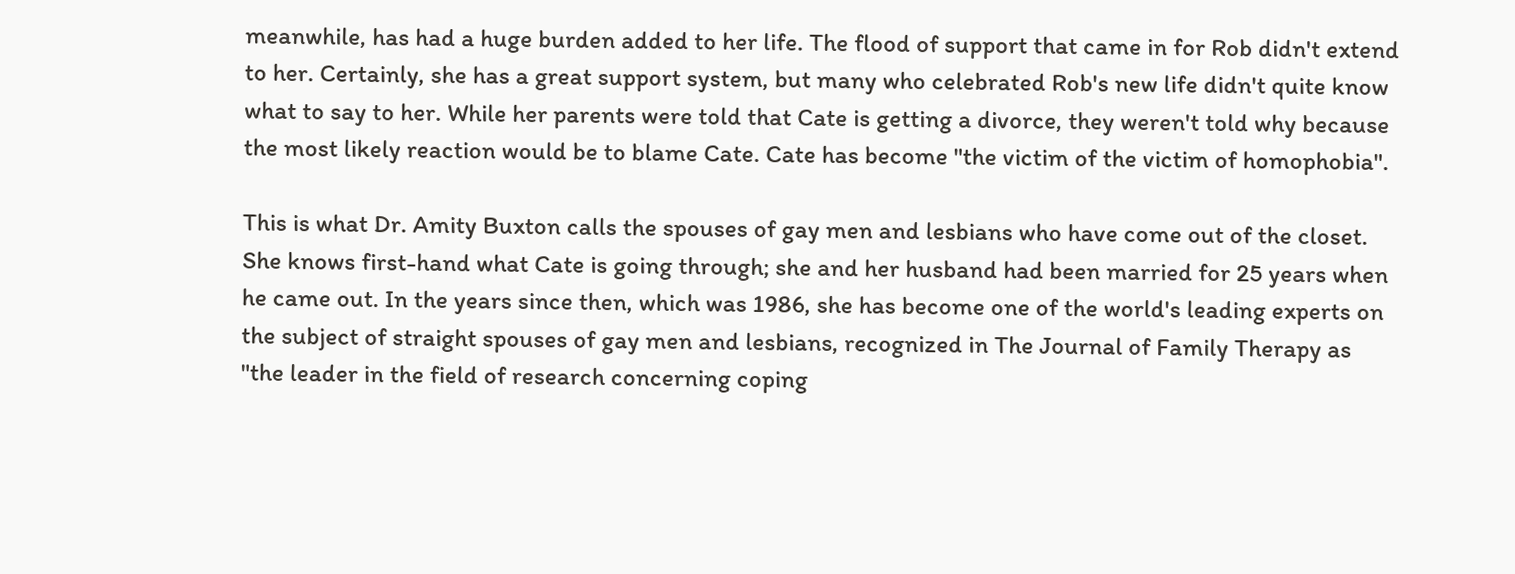meanwhile, has had a huge burden added to her life. The flood of support that came in for Rob didn't extend to her. Certainly, she has a great support system, but many who celebrated Rob's new life didn't quite know what to say to her. While her parents were told that Cate is getting a divorce, they weren't told why because the most likely reaction would be to blame Cate. Cate has become "the victim of the victim of homophobia".

This is what Dr. Amity Buxton calls the spouses of gay men and lesbians who have come out of the closet. She knows first-hand what Cate is going through; she and her husband had been married for 25 years when he came out. In the years since then, which was 1986, she has become one of the world's leading experts on the subject of straight spouses of gay men and lesbians, recognized in The Journal of Family Therapy as "the leader in the field of research concerning coping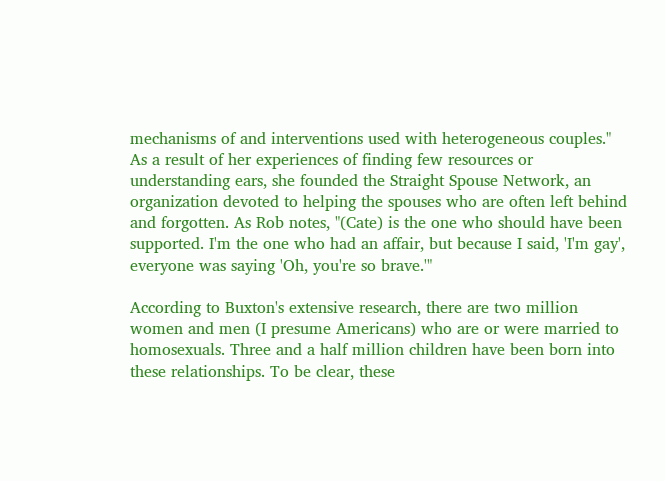mechanisms of and interventions used with heterogeneous couples." As a result of her experiences of finding few resources or understanding ears, she founded the Straight Spouse Network, an organization devoted to helping the spouses who are often left behind and forgotten. As Rob notes, "(Cate) is the one who should have been supported. I'm the one who had an affair, but because I said, 'I'm gay', everyone was saying 'Oh, you're so brave.'"

According to Buxton's extensive research, there are two million women and men (I presume Americans) who are or were married to homosexuals. Three and a half million children have been born into these relationships. To be clear, these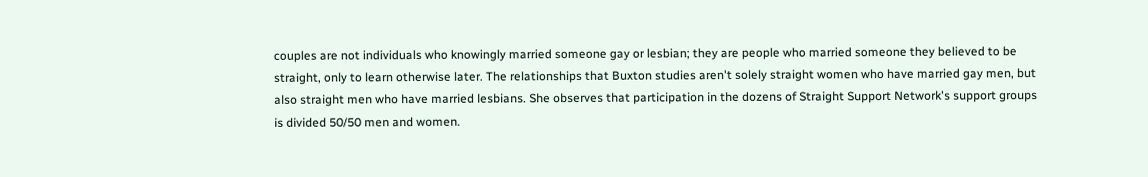couples are not individuals who knowingly married someone gay or lesbian; they are people who married someone they believed to be straight, only to learn otherwise later. The relationships that Buxton studies aren't solely straight women who have married gay men, but also straight men who have married lesbians. She observes that participation in the dozens of Straight Support Network's support groups is divided 50/50 men and women.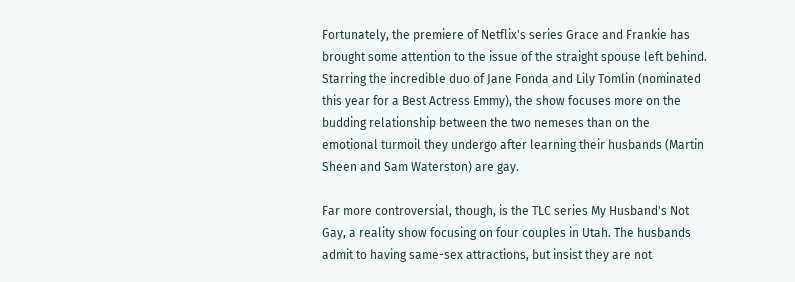Fortunately, the premiere of Netflix's series Grace and Frankie has brought some attention to the issue of the straight spouse left behind. Starring the incredible duo of Jane Fonda and Lily Tomlin (nominated this year for a Best Actress Emmy), the show focuses more on the budding relationship between the two nemeses than on the emotional turmoil they undergo after learning their husbands (Martin Sheen and Sam Waterston) are gay.

Far more controversial, though, is the TLC series My Husband's Not Gay, a reality show focusing on four couples in Utah. The husbands admit to having same-sex attractions, but insist they are not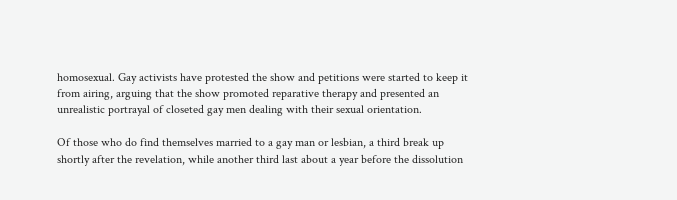homosexual. Gay activists have protested the show and petitions were started to keep it from airing, arguing that the show promoted reparative therapy and presented an unrealistic portrayal of closeted gay men dealing with their sexual orientation.

Of those who do find themselves married to a gay man or lesbian, a third break up shortly after the revelation, while another third last about a year before the dissolution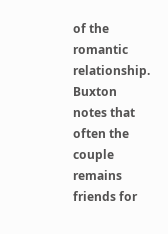of the romantic relationship. Buxton notes that often the couple remains friends for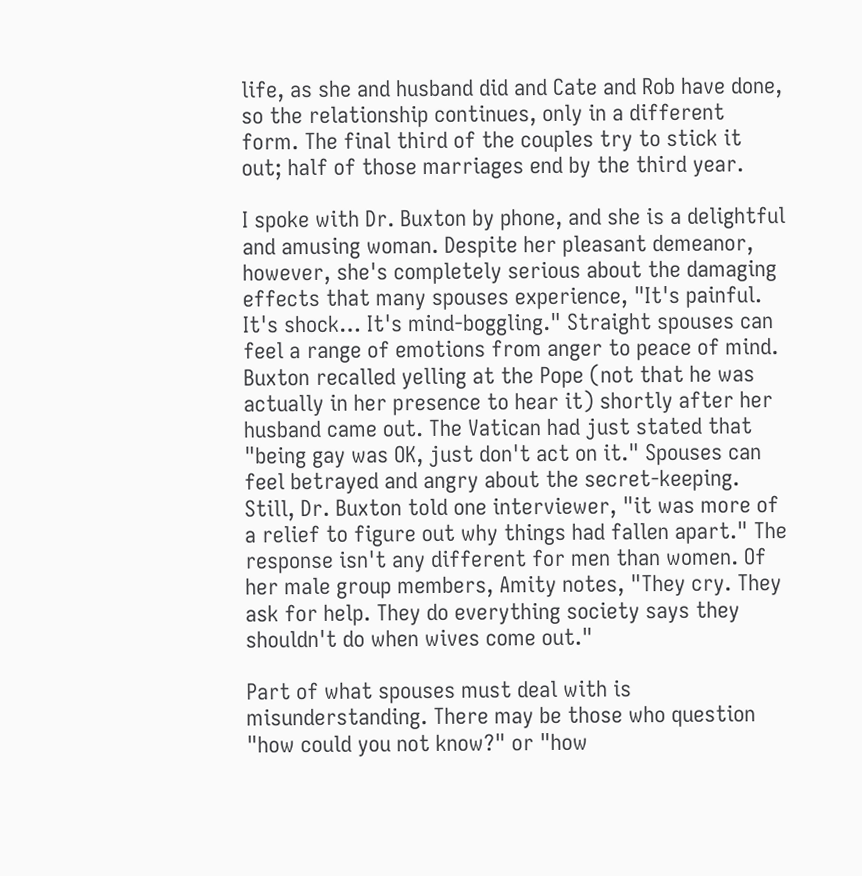life, as she and husband did and Cate and Rob have done, so the relationship continues, only in a different form. The final third of the couples try to stick it out; half of those marriages end by the third year.

I spoke with Dr. Buxton by phone, and she is a delightful and amusing woman. Despite her pleasant demeanor, however, she's completely serious about the damaging effects that many spouses experience, "It's painful. It's shock… It's mind-boggling." Straight spouses can feel a range of emotions from anger to peace of mind. Buxton recalled yelling at the Pope (not that he was actually in her presence to hear it) shortly after her husband came out. The Vatican had just stated that "being gay was OK, just don't act on it." Spouses can feel betrayed and angry about the secret-keeping. Still, Dr. Buxton told one interviewer, "it was more of a relief to figure out why things had fallen apart." The response isn't any different for men than women. Of her male group members, Amity notes, "They cry. They ask for help. They do everything society says they shouldn't do when wives come out."

Part of what spouses must deal with is misunderstanding. There may be those who question "how could you not know?" or "how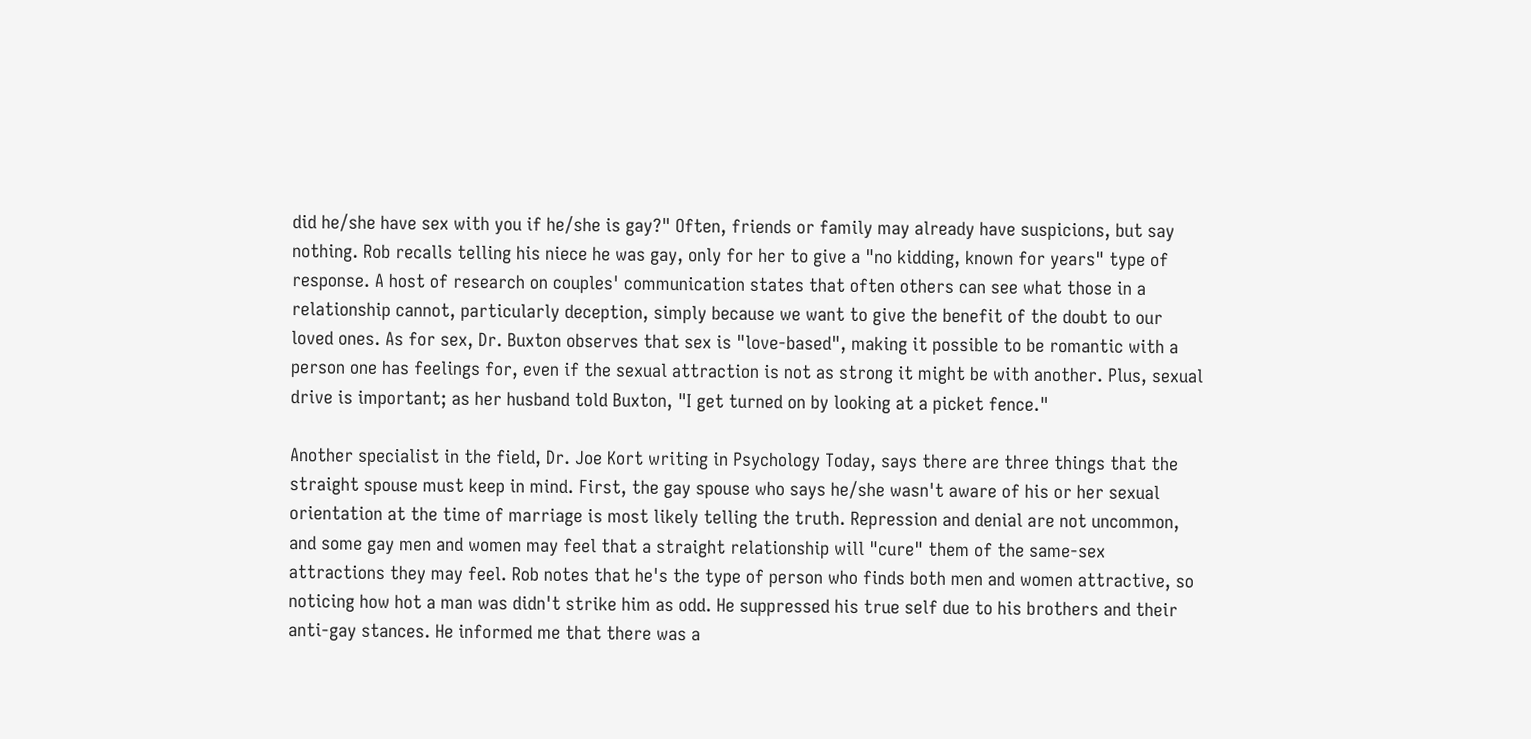did he/she have sex with you if he/she is gay?" Often, friends or family may already have suspicions, but say nothing. Rob recalls telling his niece he was gay, only for her to give a "no kidding, known for years" type of response. A host of research on couples' communication states that often others can see what those in a relationship cannot, particularly deception, simply because we want to give the benefit of the doubt to our loved ones. As for sex, Dr. Buxton observes that sex is "love-based", making it possible to be romantic with a person one has feelings for, even if the sexual attraction is not as strong it might be with another. Plus, sexual drive is important; as her husband told Buxton, "I get turned on by looking at a picket fence."

Another specialist in the field, Dr. Joe Kort writing in Psychology Today, says there are three things that the straight spouse must keep in mind. First, the gay spouse who says he/she wasn't aware of his or her sexual orientation at the time of marriage is most likely telling the truth. Repression and denial are not uncommon, and some gay men and women may feel that a straight relationship will "cure" them of the same-sex attractions they may feel. Rob notes that he's the type of person who finds both men and women attractive, so noticing how hot a man was didn't strike him as odd. He suppressed his true self due to his brothers and their anti-gay stances. He informed me that there was a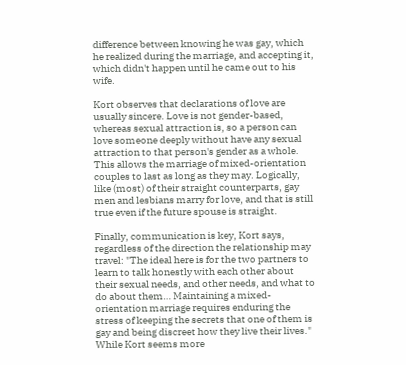difference between knowing he was gay, which he realized during the marriage, and accepting it, which didn't happen until he came out to his wife.

Kort observes that declarations of love are usually sincere. Love is not gender-based, whereas sexual attraction is, so a person can love someone deeply without have any sexual attraction to that person's gender as a whole. This allows the marriage of mixed-orientation couples to last as long as they may. Logically, like (most) of their straight counterparts, gay men and lesbians marry for love, and that is still true even if the future spouse is straight.

Finally, communication is key, Kort says, regardless of the direction the relationship may travel: "The ideal here is for the two partners to learn to talk honestly with each other about their sexual needs, and other needs, and what to do about them… Maintaining a mixed-orientation marriage requires enduring the stress of keeping the secrets that one of them is gay and being discreet how they live their lives." While Kort seems more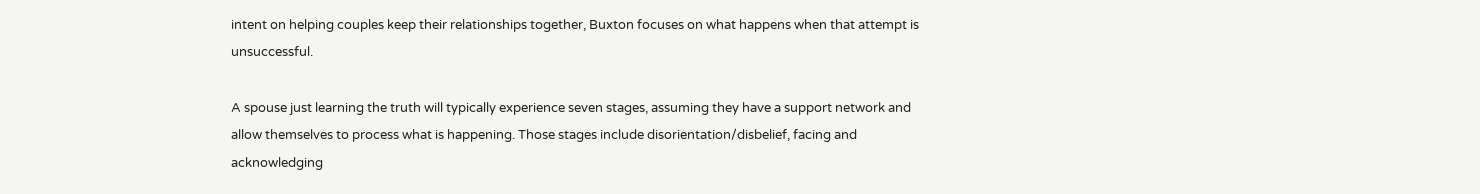intent on helping couples keep their relationships together, Buxton focuses on what happens when that attempt is unsuccessful.

A spouse just learning the truth will typically experience seven stages, assuming they have a support network and allow themselves to process what is happening. Those stages include disorientation/disbelief, facing and acknowledging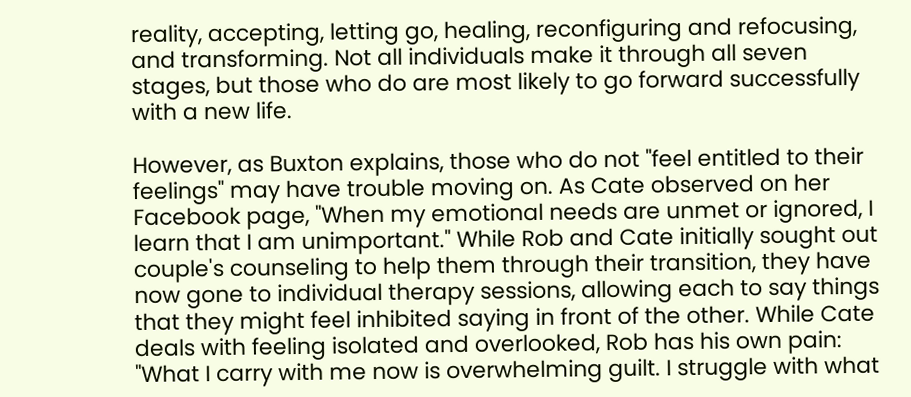reality, accepting, letting go, healing, reconfiguring and refocusing, and transforming. Not all individuals make it through all seven stages, but those who do are most likely to go forward successfully with a new life.

However, as Buxton explains, those who do not "feel entitled to their feelings" may have trouble moving on. As Cate observed on her Facebook page, "When my emotional needs are unmet or ignored, I learn that I am unimportant." While Rob and Cate initially sought out couple's counseling to help them through their transition, they have now gone to individual therapy sessions, allowing each to say things that they might feel inhibited saying in front of the other. While Cate deals with feeling isolated and overlooked, Rob has his own pain: "What I carry with me now is overwhelming guilt. I struggle with what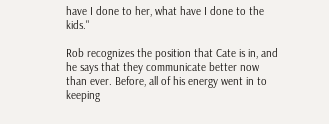have I done to her, what have I done to the kids."

Rob recognizes the position that Cate is in, and he says that they communicate better now than ever. Before, all of his energy went in to keeping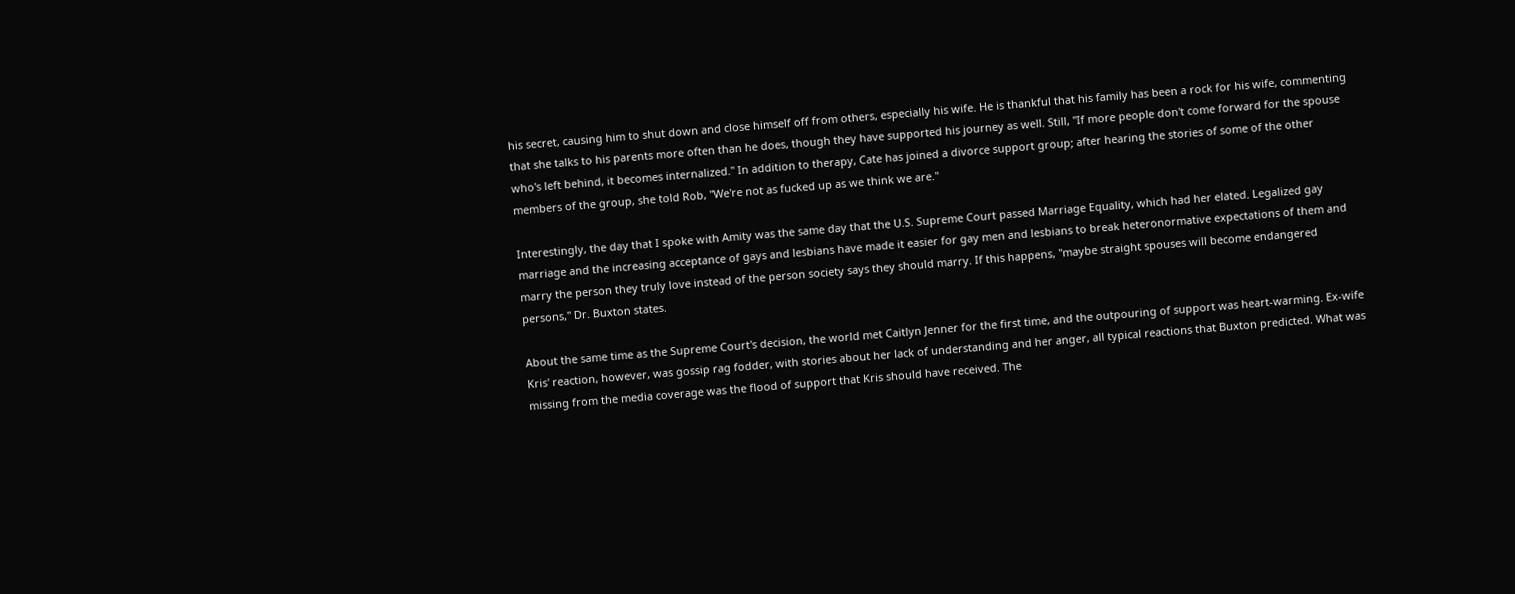his secret, causing him to shut down and close himself off from others, especially his wife. He is thankful that his family has been a rock for his wife, commenting that she talks to his parents more often than he does, though they have supported his journey as well. Still, "If more people don't come forward for the spouse who's left behind, it becomes internalized." In addition to therapy, Cate has joined a divorce support group; after hearing the stories of some of the other members of the group, she told Rob, "We're not as fucked up as we think we are."

Interestingly, the day that I spoke with Amity was the same day that the U.S. Supreme Court passed Marriage Equality, which had her elated. Legalized gay marriage and the increasing acceptance of gays and lesbians have made it easier for gay men and lesbians to break heteronormative expectations of them and marry the person they truly love instead of the person society says they should marry. If this happens, "maybe straight spouses will become endangered persons," Dr. Buxton states.

About the same time as the Supreme Court's decision, the world met Caitlyn Jenner for the first time, and the outpouring of support was heart-warming. Ex-wife Kris' reaction, however, was gossip rag fodder, with stories about her lack of understanding and her anger, all typical reactions that Buxton predicted. What was missing from the media coverage was the flood of support that Kris should have received. The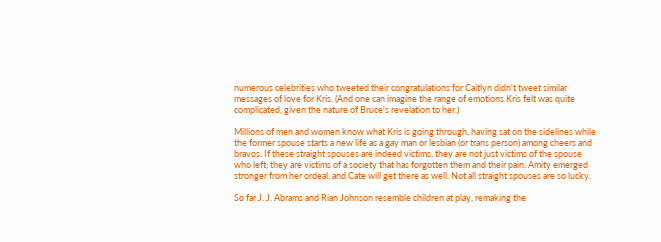numerous celebrities who tweeted their congratulations for Caitlyn didn't tweet similar messages of love for Kris. (And one can imagine the range of emotions Kris felt was quite complicated, given the nature of Bruce's revelation to her.)

Millions of men and women know what Kris is going through, having sat on the sidelines while the former spouse starts a new life as a gay man or lesbian (or trans person) among cheers and bravos. If these straight spouses are indeed victims, they are not just victims of the spouse who left; they are victims of a society that has forgotten them and their pain. Amity emerged stronger from her ordeal, and Cate will get there as well. Not all straight spouses are so lucky.

So far J. J. Abrams and Rian Johnson resemble children at play, remaking the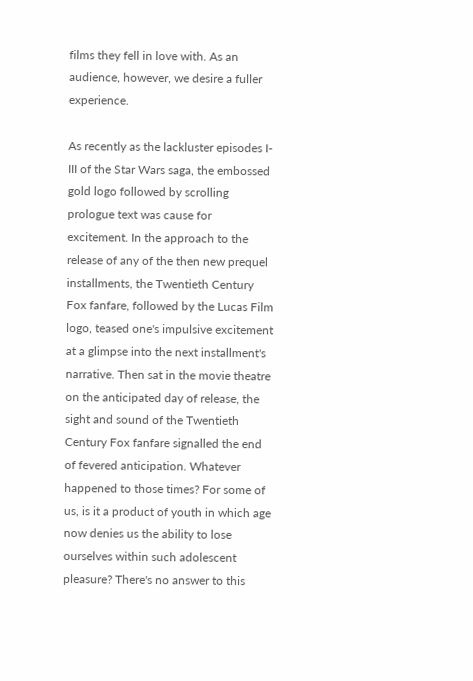films they fell in love with. As an audience, however, we desire a fuller experience.

As recently as the lackluster episodes I-III of the Star Wars saga, the embossed gold logo followed by scrolling prologue text was cause for excitement. In the approach to the release of any of the then new prequel installments, the Twentieth Century Fox fanfare, followed by the Lucas Film logo, teased one's impulsive excitement at a glimpse into the next installment's narrative. Then sat in the movie theatre on the anticipated day of release, the sight and sound of the Twentieth Century Fox fanfare signalled the end of fevered anticipation. Whatever happened to those times? For some of us, is it a product of youth in which age now denies us the ability to lose ourselves within such adolescent pleasure? There's no answer to this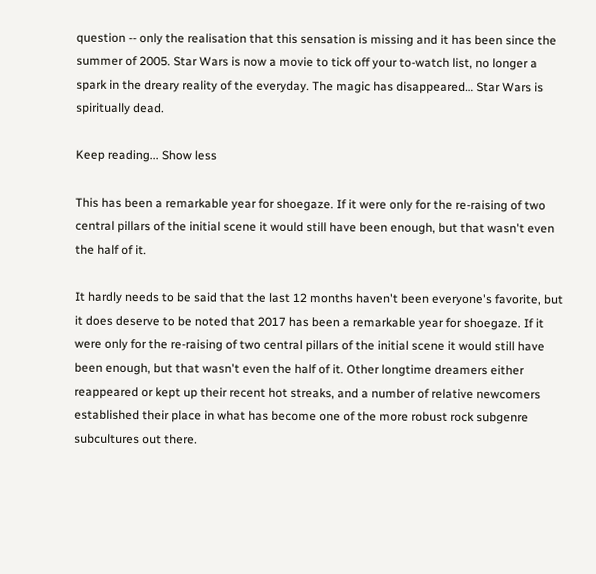question -- only the realisation that this sensation is missing and it has been since the summer of 2005. Star Wars is now a movie to tick off your to-watch list, no longer a spark in the dreary reality of the everyday. The magic has disappeared… Star Wars is spiritually dead.

Keep reading... Show less

This has been a remarkable year for shoegaze. If it were only for the re-raising of two central pillars of the initial scene it would still have been enough, but that wasn't even the half of it.

It hardly needs to be said that the last 12 months haven't been everyone's favorite, but it does deserve to be noted that 2017 has been a remarkable year for shoegaze. If it were only for the re-raising of two central pillars of the initial scene it would still have been enough, but that wasn't even the half of it. Other longtime dreamers either reappeared or kept up their recent hot streaks, and a number of relative newcomers established their place in what has become one of the more robust rock subgenre subcultures out there.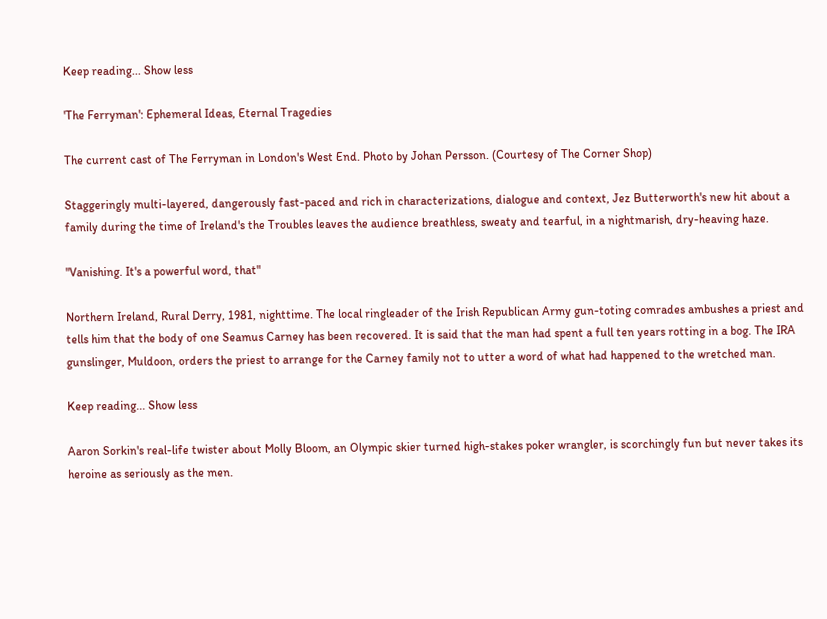Keep reading... Show less

'The Ferryman': Ephemeral Ideas, Eternal Tragedies

The current cast of The Ferryman in London's West End. Photo by Johan Persson. (Courtesy of The Corner Shop)

Staggeringly multi-layered, dangerously fast-paced and rich in characterizations, dialogue and context, Jez Butterworth's new hit about a family during the time of Ireland's the Troubles leaves the audience breathless, sweaty and tearful, in a nightmarish, dry-heaving haze.

"Vanishing. It's a powerful word, that"

Northern Ireland, Rural Derry, 1981, nighttime. The local ringleader of the Irish Republican Army gun-toting comrades ambushes a priest and tells him that the body of one Seamus Carney has been recovered. It is said that the man had spent a full ten years rotting in a bog. The IRA gunslinger, Muldoon, orders the priest to arrange for the Carney family not to utter a word of what had happened to the wretched man.

Keep reading... Show less

Aaron Sorkin's real-life twister about Molly Bloom, an Olympic skier turned high-stakes poker wrangler, is scorchingly fun but never takes its heroine as seriously as the men.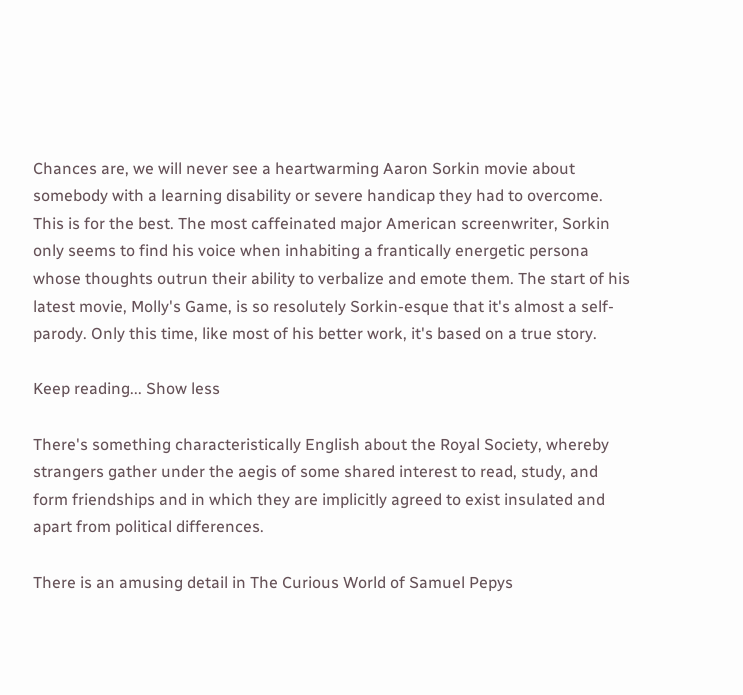Chances are, we will never see a heartwarming Aaron Sorkin movie about somebody with a learning disability or severe handicap they had to overcome. This is for the best. The most caffeinated major American screenwriter, Sorkin only seems to find his voice when inhabiting a frantically energetic persona whose thoughts outrun their ability to verbalize and emote them. The start of his latest movie, Molly's Game, is so resolutely Sorkin-esque that it's almost a self-parody. Only this time, like most of his better work, it's based on a true story.

Keep reading... Show less

There's something characteristically English about the Royal Society, whereby strangers gather under the aegis of some shared interest to read, study, and form friendships and in which they are implicitly agreed to exist insulated and apart from political differences.

There is an amusing detail in The Curious World of Samuel Pepys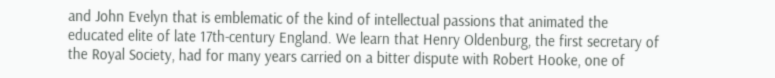and John Evelyn that is emblematic of the kind of intellectual passions that animated the educated elite of late 17th-century England. We learn that Henry Oldenburg, the first secretary of the Royal Society, had for many years carried on a bitter dispute with Robert Hooke, one of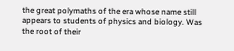the great polymaths of the era whose name still appears to students of physics and biology. Was the root of their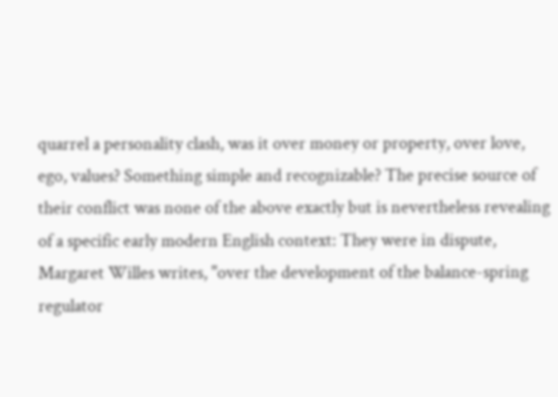quarrel a personality clash, was it over money or property, over love, ego, values? Something simple and recognizable? The precise source of their conflict was none of the above exactly but is nevertheless revealing of a specific early modern English context: They were in dispute, Margaret Willes writes, "over the development of the balance-spring regulator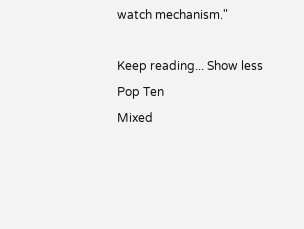watch mechanism."

Keep reading... Show less
Pop Ten
Mixed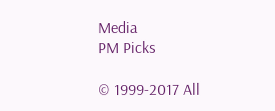Media
PM Picks

© 1999-2017 All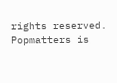rights reserved.
Popmatters is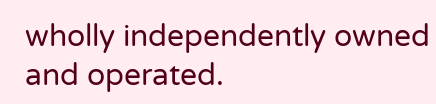wholly independently owned and operated.